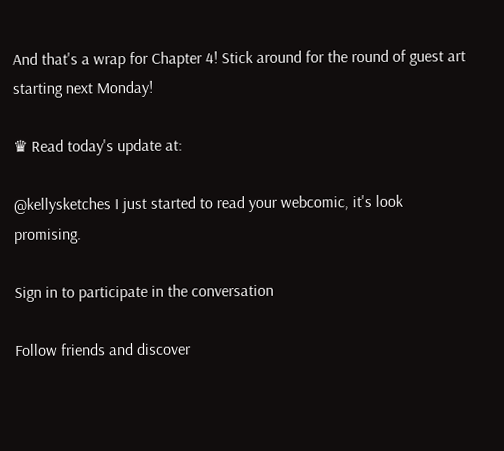And that's a wrap for Chapter 4! Stick around for the round of guest art starting next Monday!

♛ Read today's update at:

@kellysketches I just started to read your webcomic, it's look promising.

Sign in to participate in the conversation

Follow friends and discover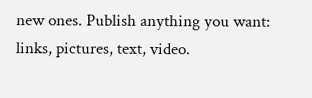new ones. Publish anything you want: links, pictures, text, video.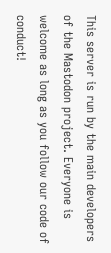This server is run by the main developers of the Mastodon project. Everyone is welcome as long as you follow our code of conduct!